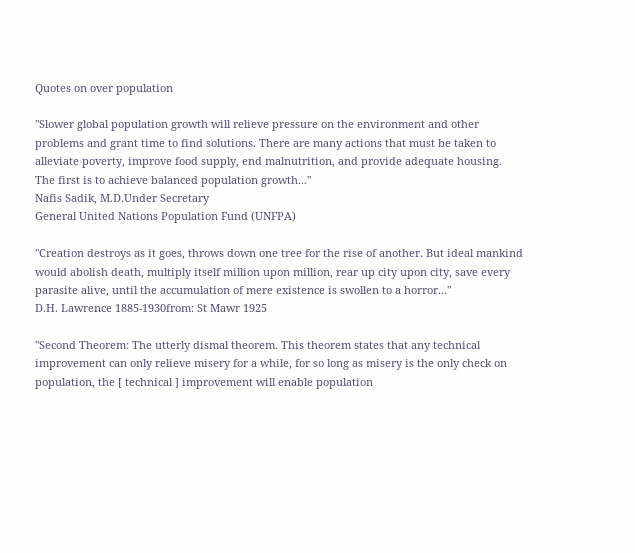Quotes on over population

"Slower global population growth will relieve pressure on the environment and other problems and grant time to find solutions. There are many actions that must be taken to alleviate poverty, improve food supply, end malnutrition, and provide adequate housing. The first is to achieve balanced population growth..."
Nafis Sadik, M.D.Under Secretary
General United Nations Population Fund (UNFPA)

"Creation destroys as it goes, throws down one tree for the rise of another. But ideal mankind would abolish death, multiply itself million upon million, rear up city upon city, save every parasite alive, until the accumulation of mere existence is swollen to a horror..."
D.H. Lawrence 1885-1930from: St Mawr 1925

"Second Theorem: The utterly dismal theorem. This theorem states that any technical improvement can only relieve misery for a while, for so long as misery is the only check on population, the [ technical ] improvement will enable population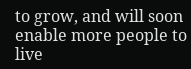to grow, and will soon enable more people to live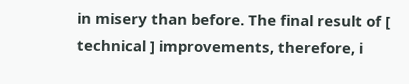in misery than before. The final result of [ technical ] improvements, therefore, i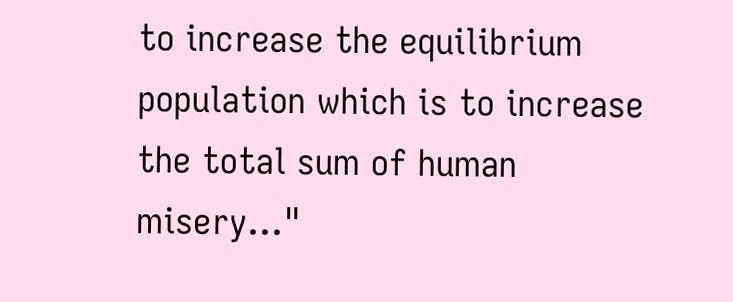to increase the equilibrium population which is to increase the total sum of human misery..."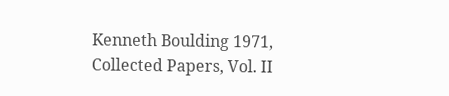Kenneth Boulding 1971, Collected Papers, Vol. II